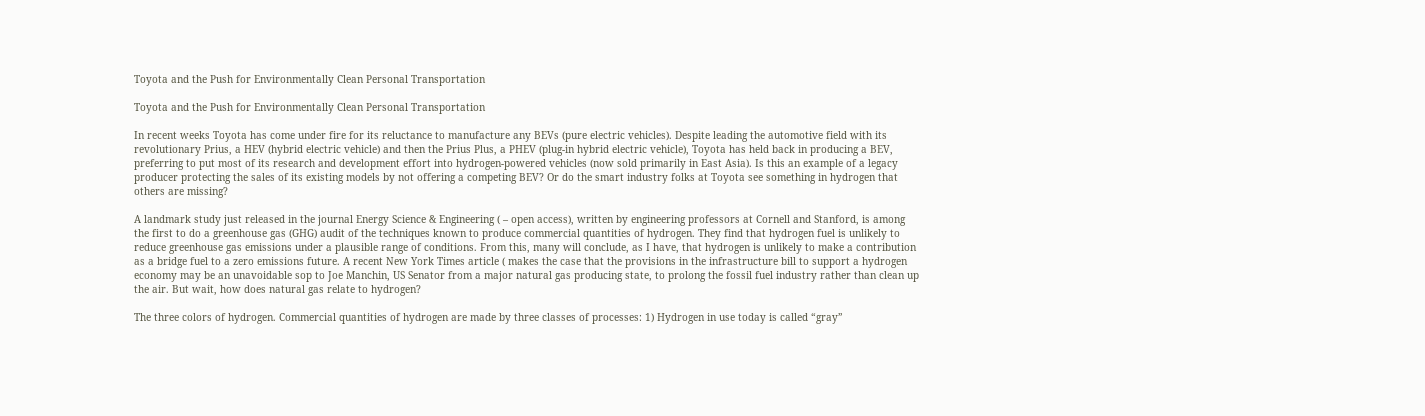Toyota and the Push for Environmentally Clean Personal Transportation

Toyota and the Push for Environmentally Clean Personal Transportation

In recent weeks Toyota has come under fire for its reluctance to manufacture any BEVs (pure electric vehicles). Despite leading the automotive field with its revolutionary Prius, a HEV (hybrid electric vehicle) and then the Prius Plus, a PHEV (plug-in hybrid electric vehicle), Toyota has held back in producing a BEV, preferring to put most of its research and development effort into hydrogen-powered vehicles (now sold primarily in East Asia). Is this an example of a legacy producer protecting the sales of its existing models by not offering a competing BEV? Or do the smart industry folks at Toyota see something in hydrogen that others are missing?

A landmark study just released in the journal Energy Science & Engineering ( – open access), written by engineering professors at Cornell and Stanford, is among the first to do a greenhouse gas (GHG) audit of the techniques known to produce commercial quantities of hydrogen. They find that hydrogen fuel is unlikely to reduce greenhouse gas emissions under a plausible range of conditions. From this, many will conclude, as I have, that hydrogen is unlikely to make a contribution as a bridge fuel to a zero emissions future. A recent New York Times article ( makes the case that the provisions in the infrastructure bill to support a hydrogen economy may be an unavoidable sop to Joe Manchin, US Senator from a major natural gas producing state, to prolong the fossil fuel industry rather than clean up the air. But wait, how does natural gas relate to hydrogen?

The three colors of hydrogen. Commercial quantities of hydrogen are made by three classes of processes: 1) Hydrogen in use today is called “gray”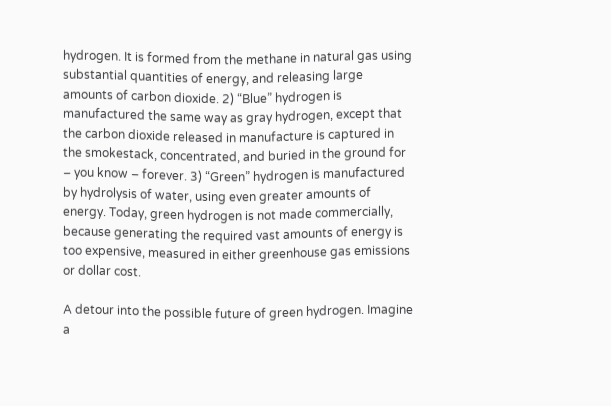hydrogen. It is formed from the methane in natural gas using substantial quantities of energy, and releasing large amounts of carbon dioxide. 2) “Blue” hydrogen is manufactured the same way as gray hydrogen, except that the carbon dioxide released in manufacture is captured in the smokestack, concentrated, and buried in the ground for – you know – forever. 3) “Green” hydrogen is manufactured by hydrolysis of water, using even greater amounts of energy. Today, green hydrogen is not made commercially, because generating the required vast amounts of energy is too expensive, measured in either greenhouse gas emissions or dollar cost.

A detour into the possible future of green hydrogen. Imagine a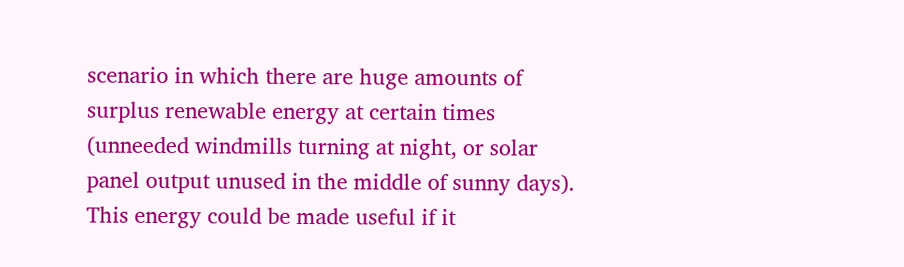scenario in which there are huge amounts of surplus renewable energy at certain times (unneeded windmills turning at night, or solar panel output unused in the middle of sunny days). This energy could be made useful if it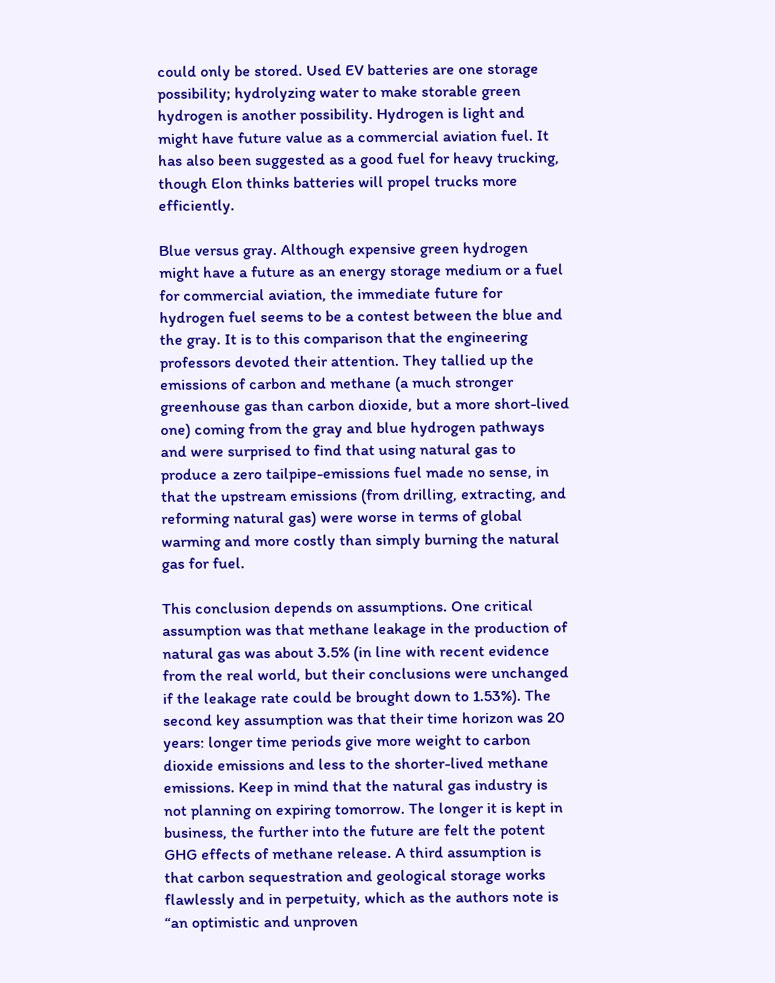could only be stored. Used EV batteries are one storage possibility; hydrolyzing water to make storable green hydrogen is another possibility. Hydrogen is light and might have future value as a commercial aviation fuel. It has also been suggested as a good fuel for heavy trucking, though Elon thinks batteries will propel trucks more efficiently.

Blue versus gray. Although expensive green hydrogen might have a future as an energy storage medium or a fuel for commercial aviation, the immediate future for hydrogen fuel seems to be a contest between the blue and the gray. It is to this comparison that the engineering professors devoted their attention. They tallied up the emissions of carbon and methane (a much stronger greenhouse gas than carbon dioxide, but a more short-lived one) coming from the gray and blue hydrogen pathways and were surprised to find that using natural gas to produce a zero tailpipe-emissions fuel made no sense, in that the upstream emissions (from drilling, extracting, and reforming natural gas) were worse in terms of global warming and more costly than simply burning the natural gas for fuel.

This conclusion depends on assumptions. One critical assumption was that methane leakage in the production of natural gas was about 3.5% (in line with recent evidence from the real world, but their conclusions were unchanged if the leakage rate could be brought down to 1.53%). The second key assumption was that their time horizon was 20 years: longer time periods give more weight to carbon dioxide emissions and less to the shorter-lived methane emissions. Keep in mind that the natural gas industry is not planning on expiring tomorrow. The longer it is kept in business, the further into the future are felt the potent GHG effects of methane release. A third assumption is that carbon sequestration and geological storage works flawlessly and in perpetuity, which as the authors note is “an optimistic and unproven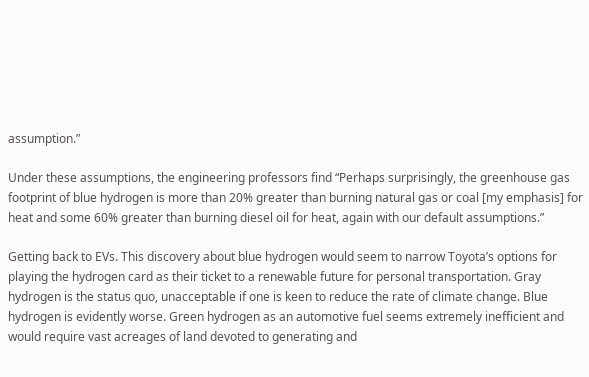assumption.”

Under these assumptions, the engineering professors find “Perhaps surprisingly, the greenhouse gas footprint of blue hydrogen is more than 20% greater than burning natural gas or coal [my emphasis] for heat and some 60% greater than burning diesel oil for heat, again with our default assumptions.”

Getting back to EVs. This discovery about blue hydrogen would seem to narrow Toyota’s options for playing the hydrogen card as their ticket to a renewable future for personal transportation. Gray hydrogen is the status quo, unacceptable if one is keen to reduce the rate of climate change. Blue hydrogen is evidently worse. Green hydrogen as an automotive fuel seems extremely inefficient and would require vast acreages of land devoted to generating and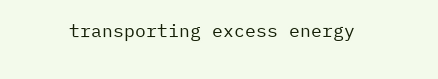transporting excess energy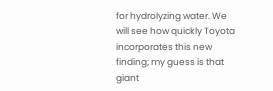for hydrolyzing water. We will see how quickly Toyota incorporates this new finding; my guess is that giant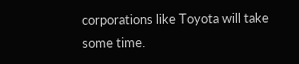corporations like Toyota will take some time.